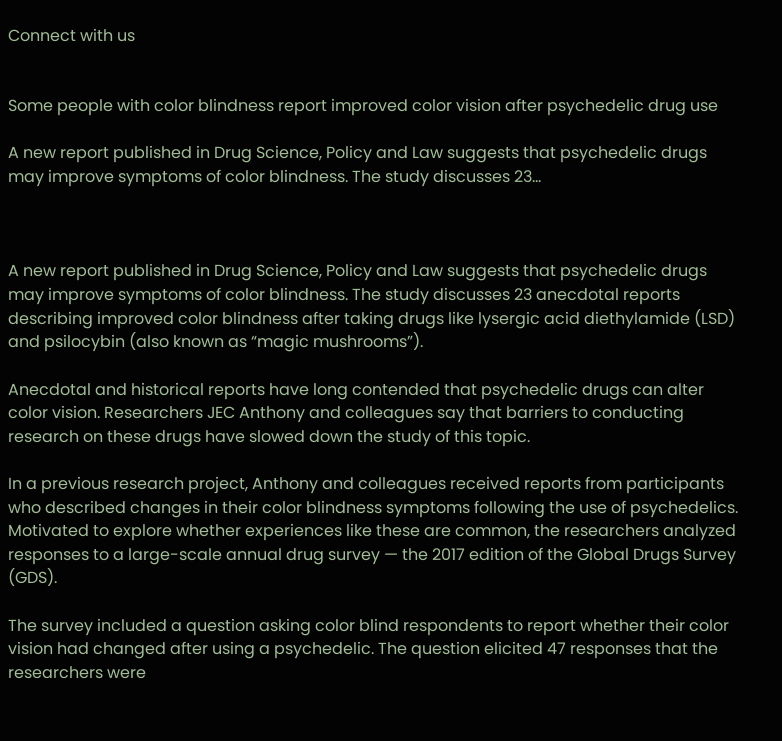Connect with us


Some people with color blindness report improved color vision after psychedelic drug use

A new report published in Drug Science, Policy and Law suggests that psychedelic drugs may improve symptoms of color blindness. The study discusses 23…



A new report published in Drug Science, Policy and Law suggests that psychedelic drugs may improve symptoms of color blindness. The study discusses 23 anecdotal reports describing improved color blindness after taking drugs like lysergic acid diethylamide (LSD) and psilocybin (also known as “magic mushrooms”).

Anecdotal and historical reports have long contended that psychedelic drugs can alter color vision. Researchers JEC Anthony and colleagues say that barriers to conducting research on these drugs have slowed down the study of this topic.

In a previous research project, Anthony and colleagues received reports from participants who described changes in their color blindness symptoms following the use of psychedelics. Motivated to explore whether experiences like these are common, the researchers analyzed responses to a large-scale annual drug survey — the 2017 edition of the Global Drugs Survey (GDS).

The survey included a question asking color blind respondents to report whether their color vision had changed after using a psychedelic. The question elicited 47 responses that the researchers were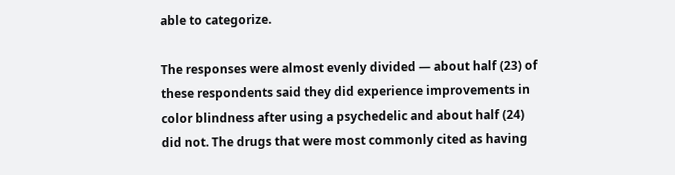able to categorize.

The responses were almost evenly divided — about half (23) of these respondents said they did experience improvements in color blindness after using a psychedelic and about half (24) did not. The drugs that were most commonly cited as having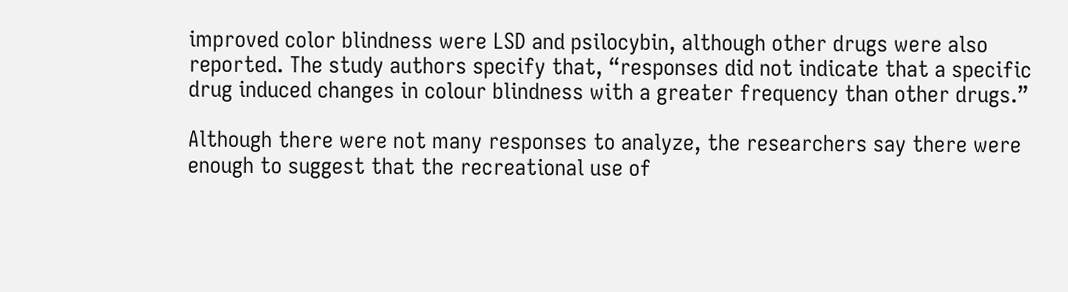improved color blindness were LSD and psilocybin, although other drugs were also reported. The study authors specify that, “responses did not indicate that a specific drug induced changes in colour blindness with a greater frequency than other drugs.”

Although there were not many responses to analyze, the researchers say there were enough to suggest that the recreational use of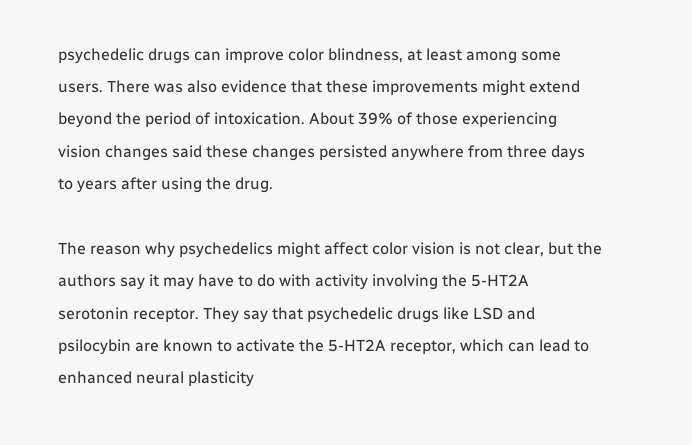psychedelic drugs can improve color blindness, at least among some users. There was also evidence that these improvements might extend beyond the period of intoxication. About 39% of those experiencing vision changes said these changes persisted anywhere from three days to years after using the drug.

The reason why psychedelics might affect color vision is not clear, but the authors say it may have to do with activity involving the 5-HT2A serotonin receptor. They say that psychedelic drugs like LSD and psilocybin are known to activate the 5-HT2A receptor, which can lead to enhanced neural plasticity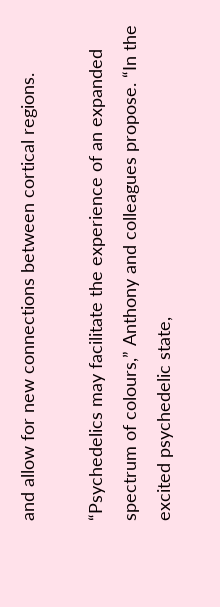and allow for new connections between cortical regions.

“Psychedelics may facilitate the experience of an expanded spectrum of colours,” Anthony and colleagues propose. “In the excited psychedelic state,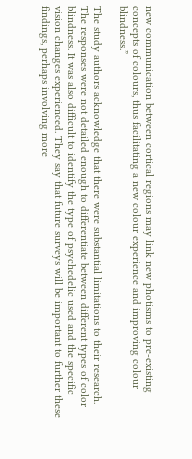new communication between cortical regions may link new photisms to pre-existing concepts of colours, thus facilitating a new colour experience and improving colour blindness.”

The study authors acknowledge that there were substantial limitations to their research. The responses were not detailed enough to differentiate between different types of color blindness. It was also difficult to identify the type of psychedelic used and the specific vision changes experienced. They say that future surveys will be important to further these findings, perhaps involving more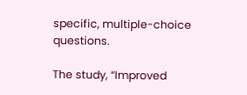specific, multiple-choice questions.

The study, “Improved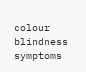colour blindness symptoms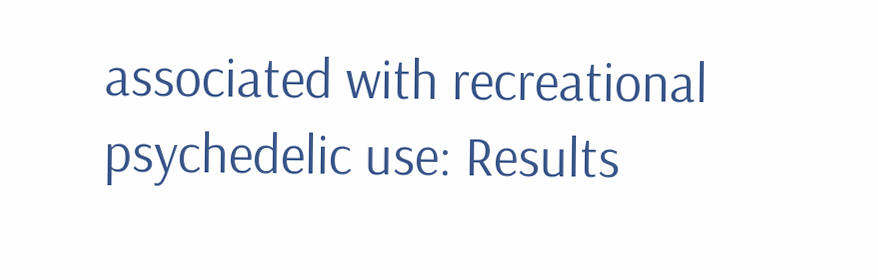associated with recreational psychedelic use: Results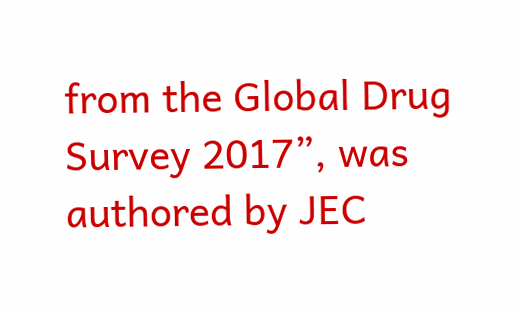from the Global Drug Survey 2017”, was authored by JEC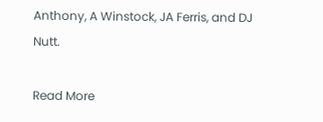Anthony, A Winstock, JA Ferris, and DJ Nutt.

Read More